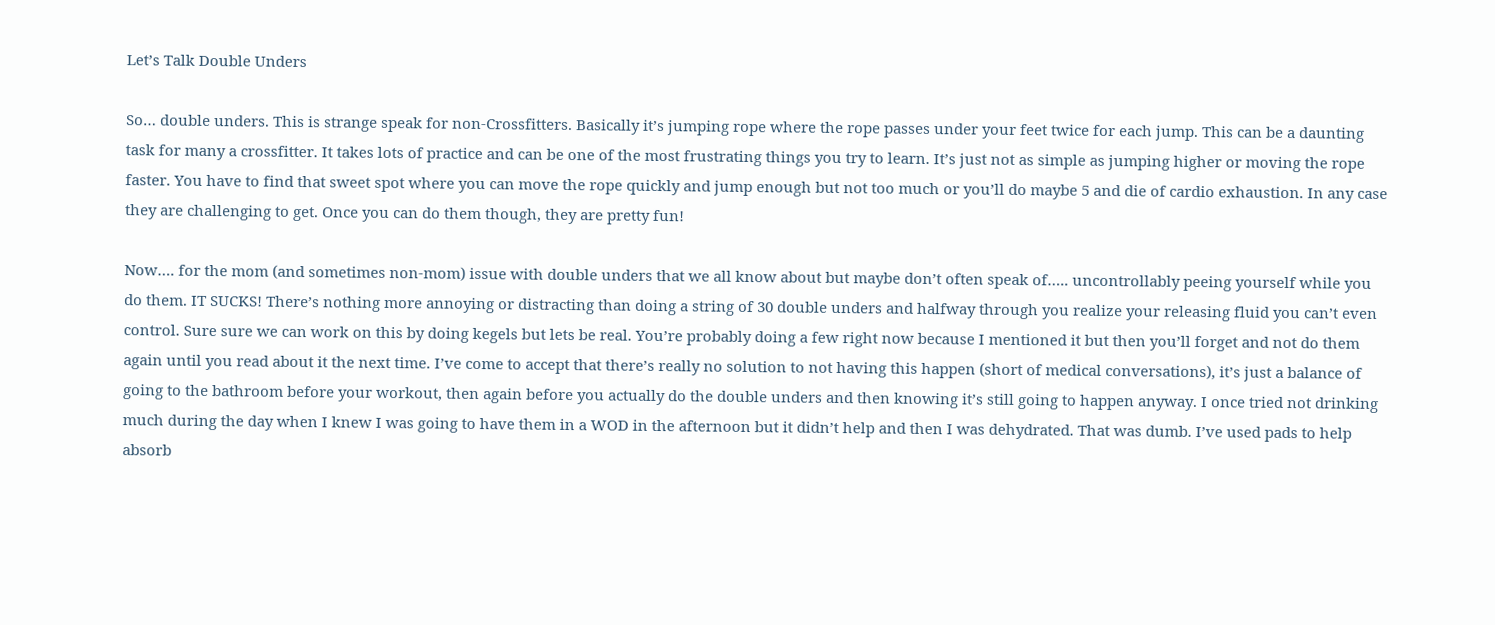Let’s Talk Double Unders

So… double unders. This is strange speak for non-Crossfitters. Basically it’s jumping rope where the rope passes under your feet twice for each jump. This can be a daunting task for many a crossfitter. It takes lots of practice and can be one of the most frustrating things you try to learn. It’s just not as simple as jumping higher or moving the rope faster. You have to find that sweet spot where you can move the rope quickly and jump enough but not too much or you’ll do maybe 5 and die of cardio exhaustion. In any case they are challenging to get. Once you can do them though, they are pretty fun!

Now…. for the mom (and sometimes non-mom) issue with double unders that we all know about but maybe don’t often speak of….. uncontrollably peeing yourself while you do them. IT SUCKS! There’s nothing more annoying or distracting than doing a string of 30 double unders and halfway through you realize your releasing fluid you can’t even control. Sure sure we can work on this by doing kegels but lets be real. You’re probably doing a few right now because I mentioned it but then you’ll forget and not do them again until you read about it the next time. I’ve come to accept that there’s really no solution to not having this happen (short of medical conversations), it’s just a balance of going to the bathroom before your workout, then again before you actually do the double unders and then knowing it’s still going to happen anyway. I once tried not drinking much during the day when I knew I was going to have them in a WOD in the afternoon but it didn’t help and then I was dehydrated. That was dumb. I’ve used pads to help absorb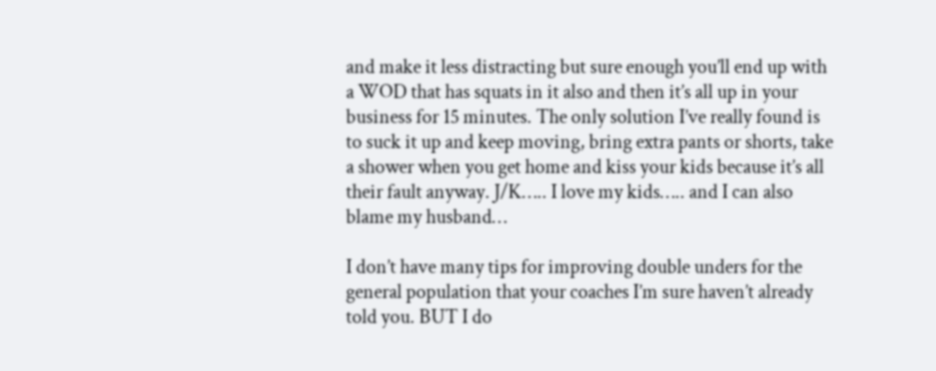and make it less distracting but sure enough you’ll end up with a WOD that has squats in it also and then it’s all up in your business for 15 minutes. The only solution I’ve really found is to suck it up and keep moving, bring extra pants or shorts, take a shower when you get home and kiss your kids because it’s all their fault anyway. J/K….. I love my kids….. and I can also blame my husband…

I don’t have many tips for improving double unders for the general population that your coaches I’m sure haven’t already told you. BUT I do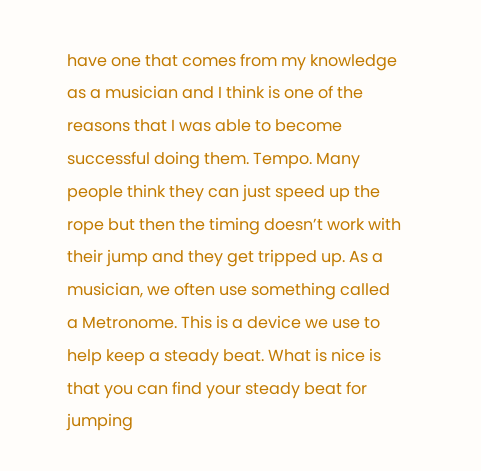have one that comes from my knowledge as a musician and I think is one of the reasons that I was able to become successful doing them. Tempo. Many people think they can just speed up the rope but then the timing doesn’t work with their jump and they get tripped up. As a musician, we often use something called a Metronome. This is a device we use to help keep a steady beat. What is nice is that you can find your steady beat for jumping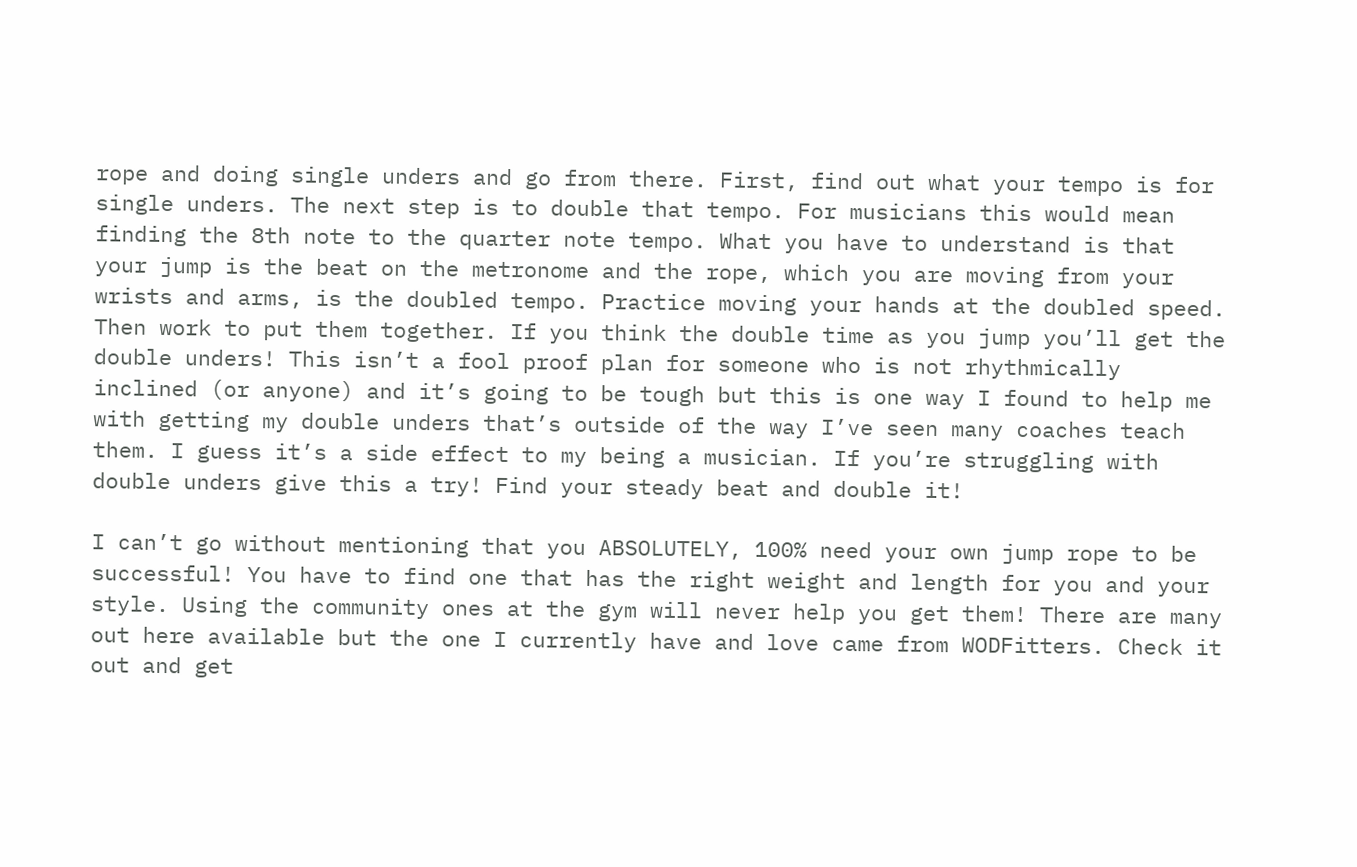rope and doing single unders and go from there. First, find out what your tempo is for single unders. The next step is to double that tempo. For musicians this would mean finding the 8th note to the quarter note tempo. What you have to understand is that your jump is the beat on the metronome and the rope, which you are moving from your wrists and arms, is the doubled tempo. Practice moving your hands at the doubled speed. Then work to put them together. If you think the double time as you jump you’ll get the double unders! This isn’t a fool proof plan for someone who is not rhythmically inclined (or anyone) and it’s going to be tough but this is one way I found to help me with getting my double unders that’s outside of the way I’ve seen many coaches teach them. I guess it’s a side effect to my being a musician. If you’re struggling with double unders give this a try! Find your steady beat and double it!

I can’t go without mentioning that you ABSOLUTELY, 100% need your own jump rope to be successful! You have to find one that has the right weight and length for you and your style. Using the community ones at the gym will never help you get them! There are many out here available but the one I currently have and love came from WODFitters. Check it out and get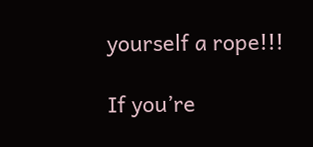yourself a rope!!!

If you’re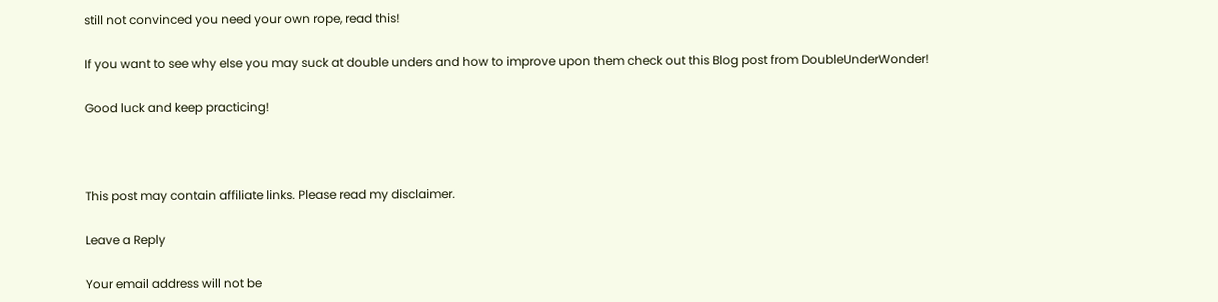still not convinced you need your own rope, read this!

If you want to see why else you may suck at double unders and how to improve upon them check out this Blog post from DoubleUnderWonder!

Good luck and keep practicing!



This post may contain affiliate links. Please read my disclaimer.

Leave a Reply

Your email address will not be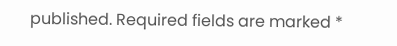published. Required fields are marked *